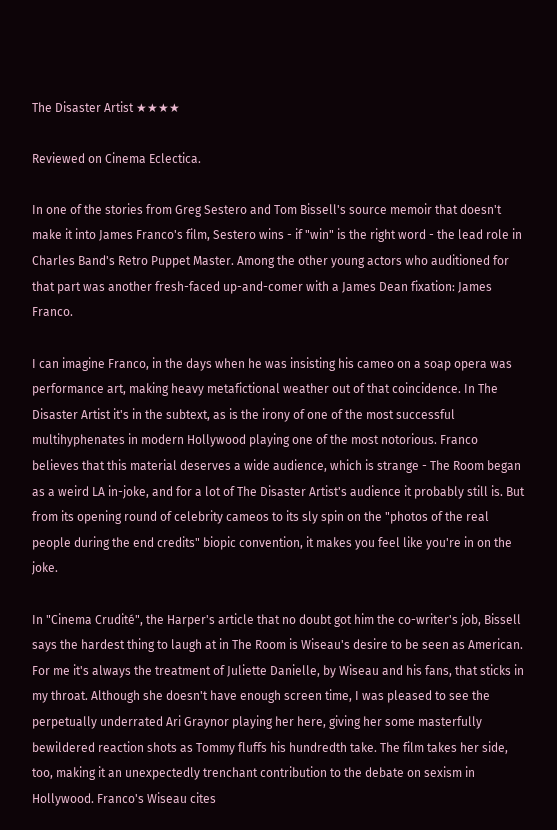The Disaster Artist ★★★★

Reviewed on Cinema Eclectica.

In one of the stories from Greg Sestero and Tom Bissell's source memoir that doesn't make it into James Franco's film, Sestero wins - if "win" is the right word - the lead role in Charles Band's Retro Puppet Master. Among the other young actors who auditioned for that part was another fresh-faced up-and-comer with a James Dean fixation: James Franco.

I can imagine Franco, in the days when he was insisting his cameo on a soap opera was performance art, making heavy metafictional weather out of that coincidence. In The Disaster Artist it's in the subtext, as is the irony of one of the most successful multihyphenates in modern Hollywood playing one of the most notorious. Franco believes that this material deserves a wide audience, which is strange - The Room began as a weird LA in-joke, and for a lot of The Disaster Artist's audience it probably still is. But from its opening round of celebrity cameos to its sly spin on the "photos of the real people during the end credits" biopic convention, it makes you feel like you're in on the joke.

In "Cinema Crudité", the Harper's article that no doubt got him the co-writer's job, Bissell says the hardest thing to laugh at in The Room is Wiseau's desire to be seen as American. For me it's always the treatment of Juliette Danielle, by Wiseau and his fans, that sticks in my throat. Although she doesn't have enough screen time, I was pleased to see the perpetually underrated Ari Graynor playing her here, giving her some masterfully bewildered reaction shots as Tommy fluffs his hundredth take. The film takes her side, too, making it an unexpectedly trenchant contribution to the debate on sexism in Hollywood. Franco's Wiseau cites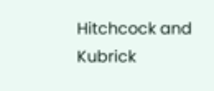Hitchcock and Kubrick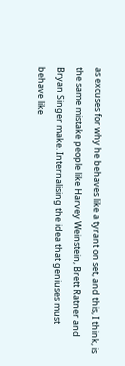as excuses for why he behaves like a tyrant on set, and this, I think, is the same mistake people like Harvey Weinstein, Brett Ratner and Bryan Singer make. Internalising the idea that geniuses must behave like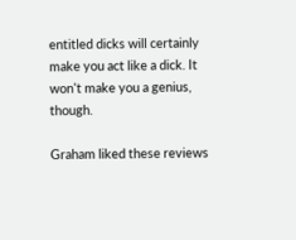entitled dicks will certainly make you act like a dick. It won't make you a genius, though.

Graham liked these reviews